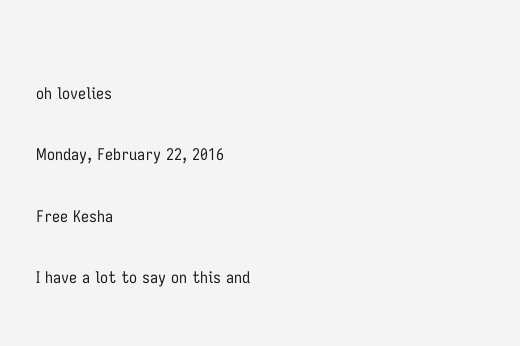oh lovelies

Monday, February 22, 2016

Free Kesha

I have a lot to say on this and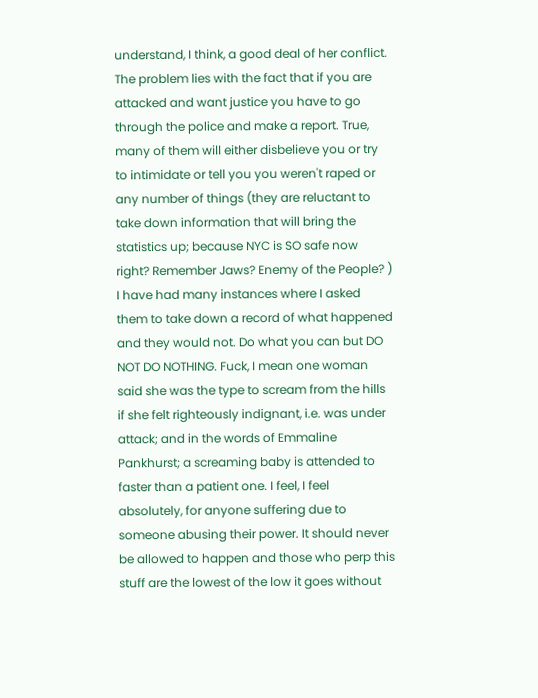understand, I think, a good deal of her conflict. The problem lies with the fact that if you are attacked and want justice you have to go through the police and make a report. True, many of them will either disbelieve you or try to intimidate or tell you you weren't raped or any number of things (they are reluctant to take down information that will bring the statistics up; because NYC is SO safe now right? Remember Jaws? Enemy of the People? ) I have had many instances where I asked them to take down a record of what happened and they would not. Do what you can but DO NOT DO NOTHING. Fuck, I mean one woman said she was the type to scream from the hills if she felt righteously indignant, i.e. was under attack; and in the words of Emmaline Pankhurst; a screaming baby is attended to faster than a patient one. I feel, I feel absolutely, for anyone suffering due to someone abusing their power. It should never be allowed to happen and those who perp this stuff are the lowest of the low it goes without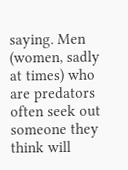saying. Men (women, sadly at times) who are predators often seek out someone they think will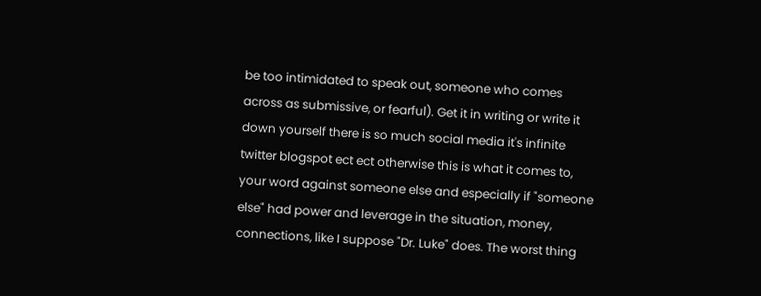be too intimidated to speak out, someone who comes across as submissive, or fearful). Get it in writing or write it down yourself there is so much social media it's infinite twitter blogspot ect ect otherwise this is what it comes to, your word against someone else and especially if "someone else" had power and leverage in the situation, money, connections, like I suppose "Dr. Luke" does. The worst thing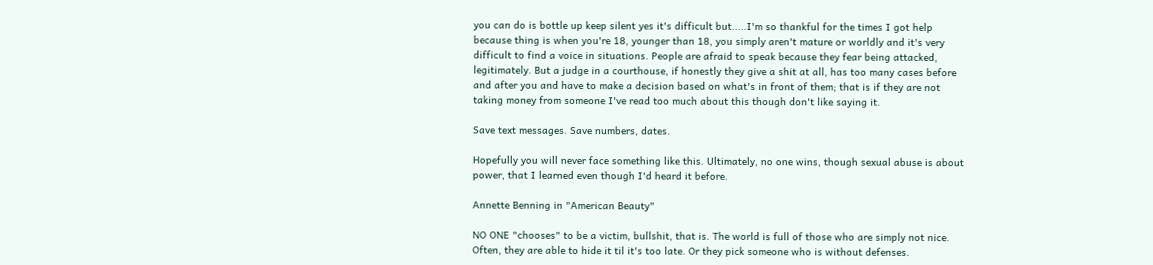you can do is bottle up keep silent yes it's difficult but.....I'm so thankful for the times I got help because thing is when you're 18, younger than 18, you simply aren't mature or worldly and it's very difficult to find a voice in situations. People are afraid to speak because they fear being attacked, legitimately. But a judge in a courthouse, if honestly they give a shit at all, has too many cases before and after you and have to make a decision based on what's in front of them; that is if they are not taking money from someone I've read too much about this though don't like saying it.

Save text messages. Save numbers, dates.

Hopefully you will never face something like this. Ultimately, no one wins, though sexual abuse is about power, that I learned even though I'd heard it before.

Annette Benning in "American Beauty"

NO ONE "chooses" to be a victim, bullshit, that is. The world is full of those who are simply not nice. Often, they are able to hide it til it's too late. Or they pick someone who is without defenses.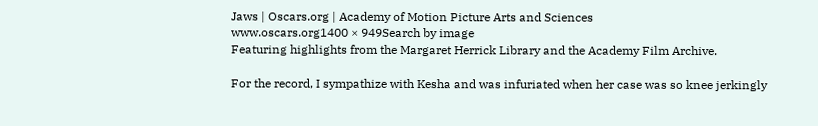Jaws | Oscars.org | Academy of Motion Picture Arts and Sciences
www.oscars.org1400 × 949Search by image
Featuring highlights from the Margaret Herrick Library and the Academy Film Archive.

For the record, I sympathize with Kesha and was infuriated when her case was so knee jerkingly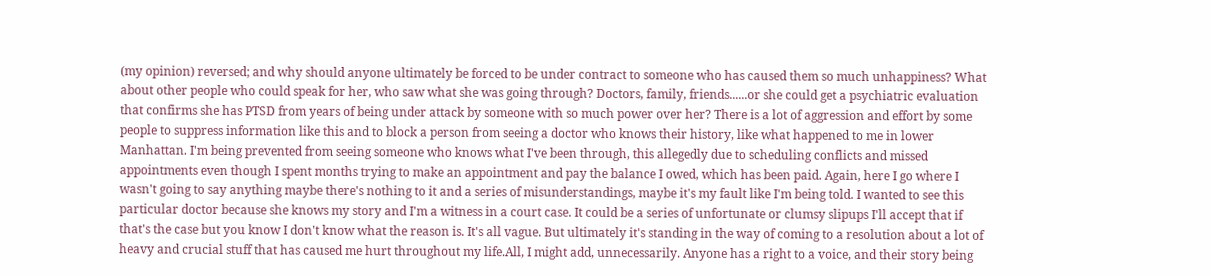(my opinion) reversed; and why should anyone ultimately be forced to be under contract to someone who has caused them so much unhappiness? What about other people who could speak for her, who saw what she was going through? Doctors, family, friends......or she could get a psychiatric evaluation that confirms she has PTSD from years of being under attack by someone with so much power over her? There is a lot of aggression and effort by some people to suppress information like this and to block a person from seeing a doctor who knows their history, like what happened to me in lower Manhattan. I'm being prevented from seeing someone who knows what I've been through, this allegedly due to scheduling conflicts and missed appointments even though I spent months trying to make an appointment and pay the balance I owed, which has been paid. Again, here I go where I wasn't going to say anything maybe there's nothing to it and a series of misunderstandings, maybe it's my fault like I'm being told. I wanted to see this particular doctor because she knows my story and I'm a witness in a court case. It could be a series of unfortunate or clumsy slipups I'll accept that if that's the case but you know I don't know what the reason is. It's all vague. But ultimately it's standing in the way of coming to a resolution about a lot of heavy and crucial stuff that has caused me hurt throughout my life.All, I might add, unnecessarily. Anyone has a right to a voice, and their story being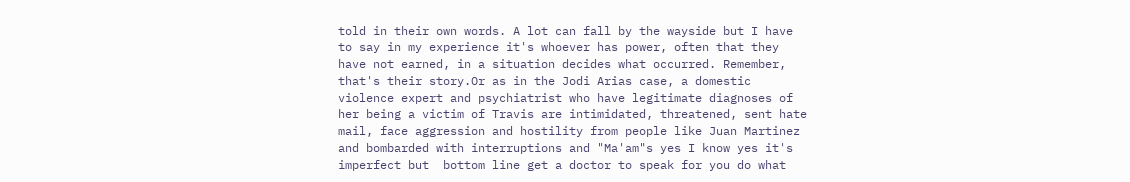told in their own words. A lot can fall by the wayside but I have to say in my experience it's whoever has power, often that they have not earned, in a situation decides what occurred. Remember, that's their story.Or as in the Jodi Arias case, a domestic violence expert and psychiatrist who have legitimate diagnoses of her being a victim of Travis are intimidated, threatened, sent hate mail, face aggression and hostility from people like Juan Martinez and bombarded with interruptions and "Ma'am"s yes I know yes it's imperfect but  bottom line get a doctor to speak for you do what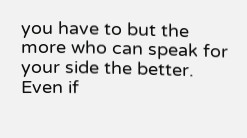you have to but the more who can speak for your side the better. Even if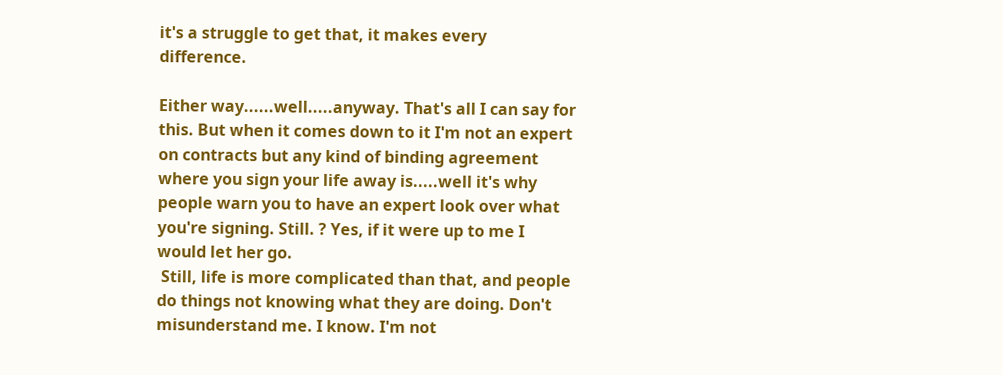it's a struggle to get that, it makes every difference.

Either way......well.....anyway. That's all I can say for this. But when it comes down to it I'm not an expert on contracts but any kind of binding agreement where you sign your life away is.....well it's why people warn you to have an expert look over what you're signing. Still. ? Yes, if it were up to me I would let her go.
 Still, life is more complicated than that, and people do things not knowing what they are doing. Don't misunderstand me. I know. I'm not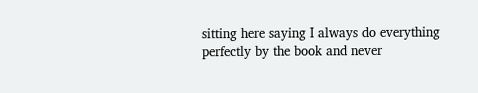sitting here saying I always do everything perfectly by the book and never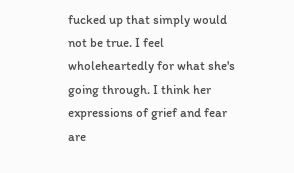fucked up that simply would not be true. I feel wholeheartedly for what she's going through. I think her expressions of grief and fear are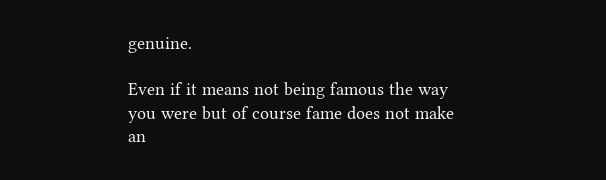genuine.

Even if it means not being famous the way you were but of course fame does not make an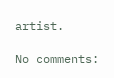artist.

No comments: